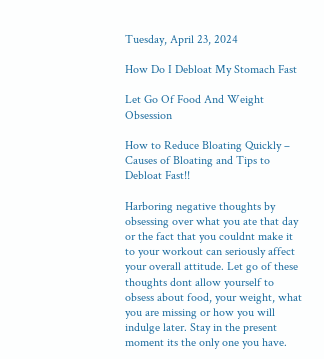Tuesday, April 23, 2024

How Do I Debloat My Stomach Fast

Let Go Of Food And Weight Obsession

How to Reduce Bloating Quickly – Causes of Bloating and Tips to Debloat Fast!!

Harboring negative thoughts by obsessing over what you ate that day or the fact that you couldnt make it to your workout can seriously affect your overall attitude. Let go of these thoughts dont allow yourself to obsess about food, your weight, what you are missing or how you will indulge later. Stay in the present moment its the only one you have.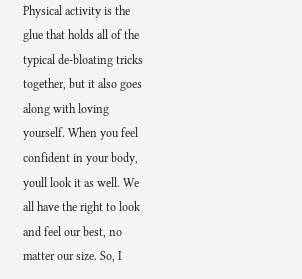Physical activity is the glue that holds all of the typical de-bloating tricks together, but it also goes along with loving yourself. When you feel confident in your body, youll look it as well. We all have the right to look and feel our best, no matter our size. So, I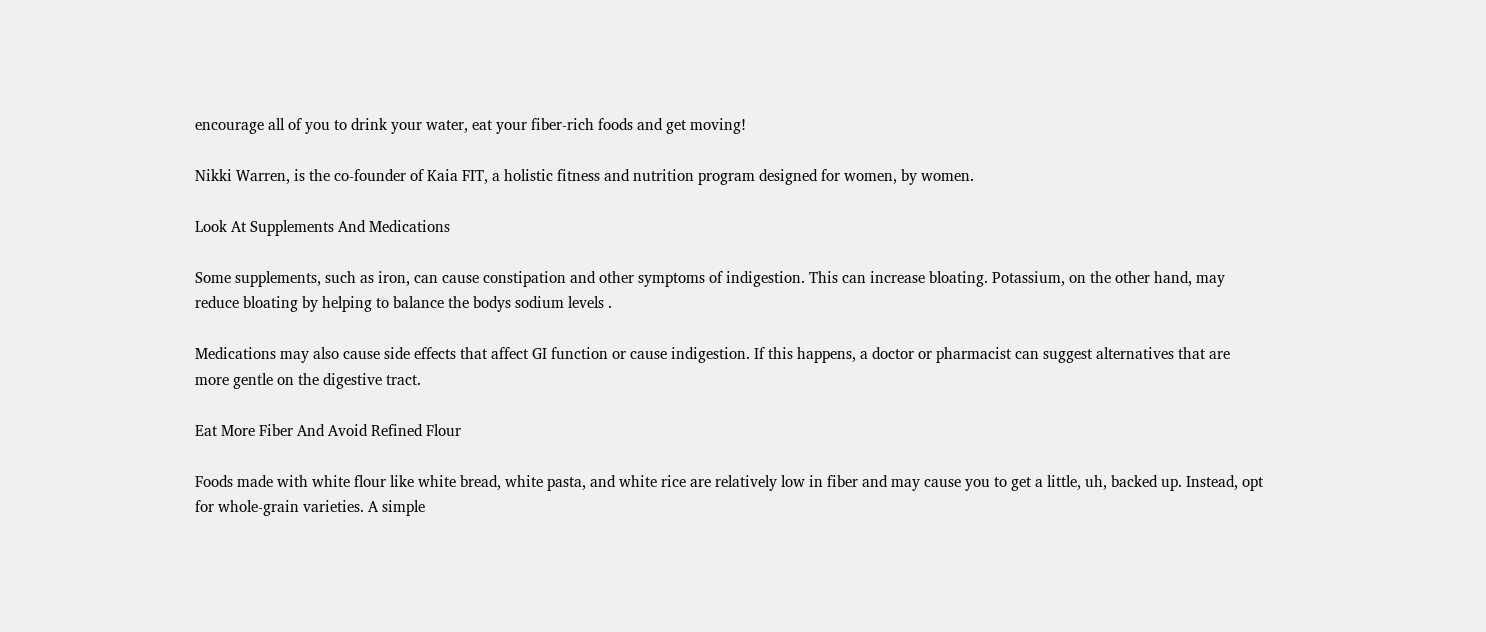encourage all of you to drink your water, eat your fiber-rich foods and get moving!

Nikki Warren, is the co-founder of Kaia FIT, a holistic fitness and nutrition program designed for women, by women.

Look At Supplements And Medications

Some supplements, such as iron, can cause constipation and other symptoms of indigestion. This can increase bloating. Potassium, on the other hand, may reduce bloating by helping to balance the bodys sodium levels .

Medications may also cause side effects that affect GI function or cause indigestion. If this happens, a doctor or pharmacist can suggest alternatives that are more gentle on the digestive tract.

Eat More Fiber And Avoid Refined Flour

Foods made with white flour like white bread, white pasta, and white rice are relatively low in fiber and may cause you to get a little, uh, backed up. Instead, opt for whole-grain varieties. A simple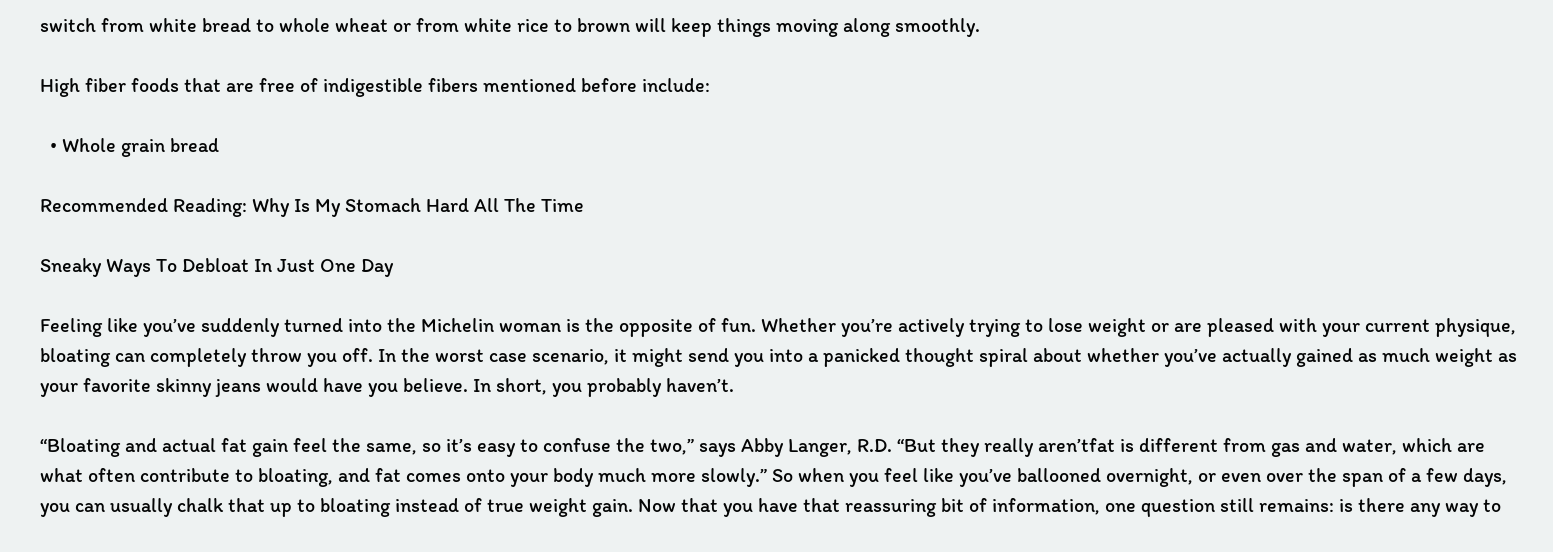switch from white bread to whole wheat or from white rice to brown will keep things moving along smoothly.

High fiber foods that are free of indigestible fibers mentioned before include:

  • Whole grain bread

Recommended Reading: Why Is My Stomach Hard All The Time

Sneaky Ways To Debloat In Just One Day

Feeling like you’ve suddenly turned into the Michelin woman is the opposite of fun. Whether you’re actively trying to lose weight or are pleased with your current physique, bloating can completely throw you off. In the worst case scenario, it might send you into a panicked thought spiral about whether you’ve actually gained as much weight as your favorite skinny jeans would have you believe. In short, you probably haven’t.

“Bloating and actual fat gain feel the same, so it’s easy to confuse the two,” says Abby Langer, R.D. “But they really aren’tfat is different from gas and water, which are what often contribute to bloating, and fat comes onto your body much more slowly.” So when you feel like you’ve ballooned overnight, or even over the span of a few days, you can usually chalk that up to bloating instead of true weight gain. Now that you have that reassuring bit of information, one question still remains: is there any way to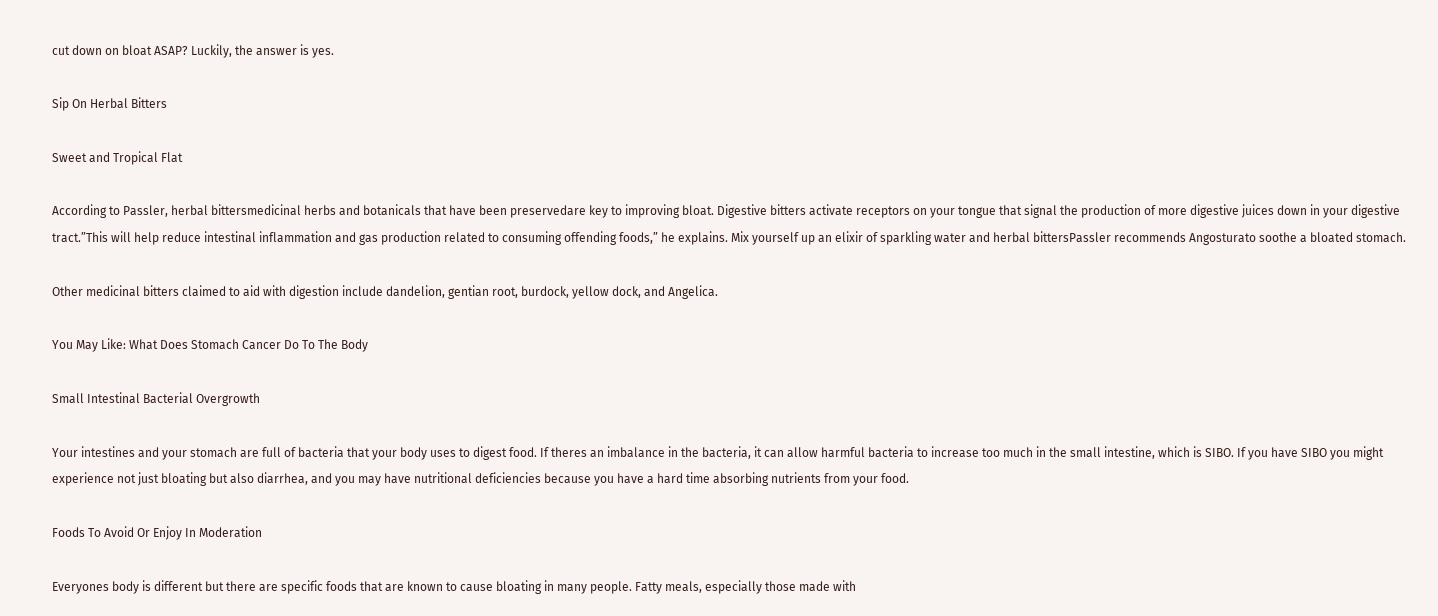cut down on bloat ASAP? Luckily, the answer is yes.

Sip On Herbal Bitters

Sweet and Tropical Flat

According to Passler, herbal bittersmedicinal herbs and botanicals that have been preservedare key to improving bloat. Digestive bitters activate receptors on your tongue that signal the production of more digestive juices down in your digestive tract.”This will help reduce intestinal inflammation and gas production related to consuming offending foods,” he explains. Mix yourself up an elixir of sparkling water and herbal bittersPassler recommends Angosturato soothe a bloated stomach.

Other medicinal bitters claimed to aid with digestion include dandelion, gentian root, burdock, yellow dock, and Angelica.

You May Like: What Does Stomach Cancer Do To The Body

Small Intestinal Bacterial Overgrowth

Your intestines and your stomach are full of bacteria that your body uses to digest food. If theres an imbalance in the bacteria, it can allow harmful bacteria to increase too much in the small intestine, which is SIBO. If you have SIBO you might experience not just bloating but also diarrhea, and you may have nutritional deficiencies because you have a hard time absorbing nutrients from your food.

Foods To Avoid Or Enjoy In Moderation

Everyones body is different but there are specific foods that are known to cause bloating in many people. Fatty meals, especially those made with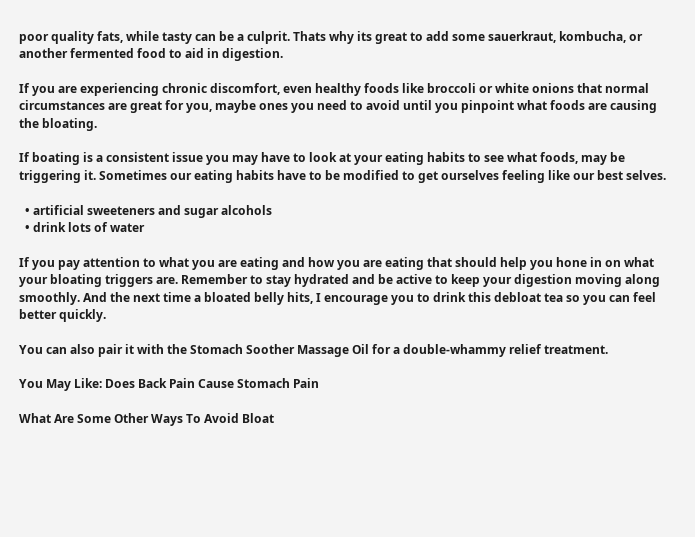poor quality fats, while tasty can be a culprit. Thats why its great to add some sauerkraut, kombucha, or another fermented food to aid in digestion.

If you are experiencing chronic discomfort, even healthy foods like broccoli or white onions that normal circumstances are great for you, maybe ones you need to avoid until you pinpoint what foods are causing the bloating.

If boating is a consistent issue you may have to look at your eating habits to see what foods, may be triggering it. Sometimes our eating habits have to be modified to get ourselves feeling like our best selves.

  • artificial sweeteners and sugar alcohols
  • drink lots of water

If you pay attention to what you are eating and how you are eating that should help you hone in on what your bloating triggers are. Remember to stay hydrated and be active to keep your digestion moving along smoothly. And the next time a bloated belly hits, I encourage you to drink this debloat tea so you can feel better quickly.

You can also pair it with the Stomach Soother Massage Oil for a double-whammy relief treatment.

You May Like: Does Back Pain Cause Stomach Pain

What Are Some Other Ways To Avoid Bloat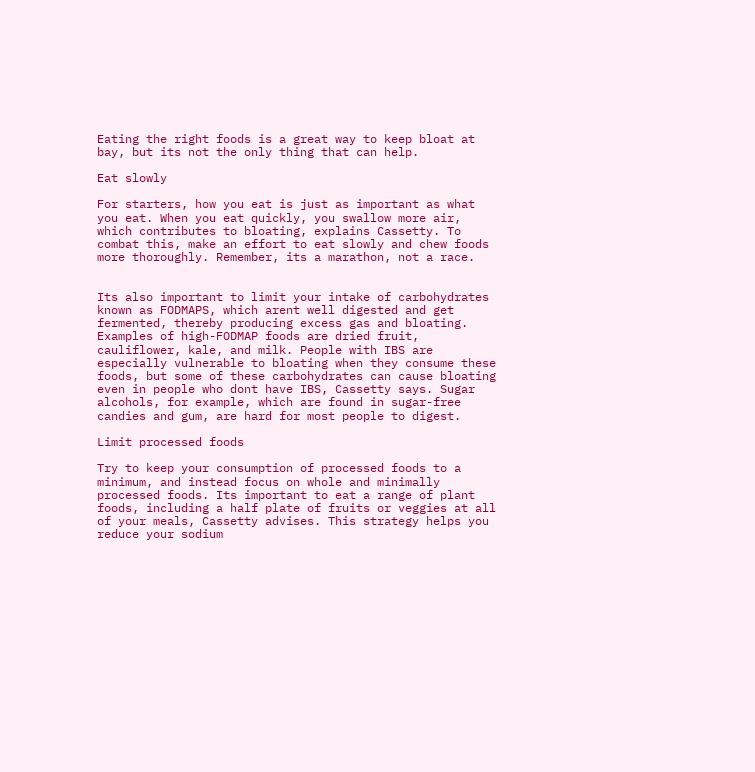Eating the right foods is a great way to keep bloat at bay, but its not the only thing that can help.

Eat slowly

For starters, how you eat is just as important as what you eat. When you eat quickly, you swallow more air, which contributes to bloating, explains Cassetty. To combat this, make an effort to eat slowly and chew foods more thoroughly. Remember, its a marathon, not a race.


Its also important to limit your intake of carbohydrates known as FODMAPS, which arent well digested and get fermented, thereby producing excess gas and bloating. Examples of high-FODMAP foods are dried fruit, cauliflower, kale, and milk. People with IBS are especially vulnerable to bloating when they consume these foods, but some of these carbohydrates can cause bloating even in people who dont have IBS, Cassetty says. Sugar alcohols, for example, which are found in sugar-free candies and gum, are hard for most people to digest.

Limit processed foods

Try to keep your consumption of processed foods to a minimum, and instead focus on whole and minimally processed foods. Its important to eat a range of plant foods, including a half plate of fruits or veggies at all of your meals, Cassetty advises. This strategy helps you reduce your sodium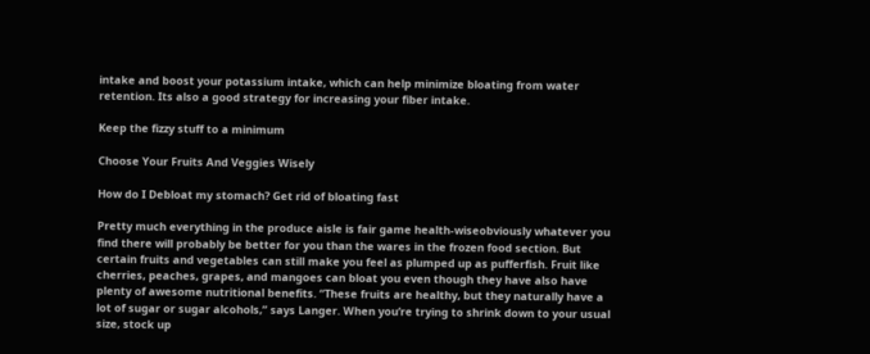intake and boost your potassium intake, which can help minimize bloating from water retention. Its also a good strategy for increasing your fiber intake.

Keep the fizzy stuff to a minimum

Choose Your Fruits And Veggies Wisely

How do I Debloat my stomach? Get rid of bloating fast

Pretty much everything in the produce aisle is fair game health-wiseobviously whatever you find there will probably be better for you than the wares in the frozen food section. But certain fruits and vegetables can still make you feel as plumped up as pufferfish. Fruit like cherries, peaches, grapes, and mangoes can bloat you even though they have also have plenty of awesome nutritional benefits. “These fruits are healthy, but they naturally have a lot of sugar or sugar alcohols,” says Langer. When you’re trying to shrink down to your usual size, stock up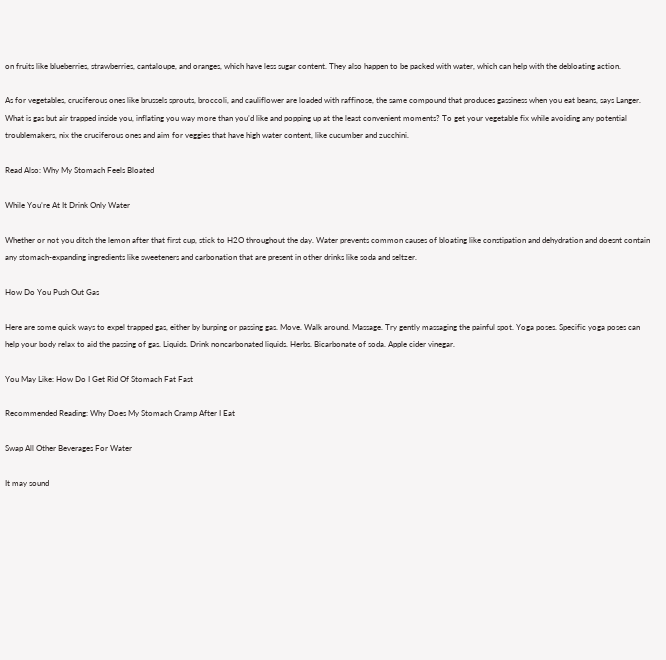on fruits like blueberries, strawberries, cantaloupe, and oranges, which have less sugar content. They also happen to be packed with water, which can help with the debloating action.

As for vegetables, cruciferous ones like brussels sprouts, broccoli, and cauliflower are loaded with raffinose, the same compound that produces gassiness when you eat beans, says Langer. What is gas but air trapped inside you, inflating you way more than you’d like and popping up at the least convenient moments? To get your vegetable fix while avoiding any potential troublemakers, nix the cruciferous ones and aim for veggies that have high water content, like cucumber and zucchini.

Read Also: Why My Stomach Feels Bloated

While You’re At It Drink Only Water

Whether or not you ditch the lemon after that first cup, stick to H2O throughout the day. Water prevents common causes of bloating like constipation and dehydration and doesnt contain any stomach-expanding ingredients like sweeteners and carbonation that are present in other drinks like soda and seltzer.

How Do You Push Out Gas

Here are some quick ways to expel trapped gas, either by burping or passing gas. Move. Walk around. Massage. Try gently massaging the painful spot. Yoga poses. Specific yoga poses can help your body relax to aid the passing of gas. Liquids. Drink noncarbonated liquids. Herbs. Bicarbonate of soda. Apple cider vinegar.

You May Like: How Do I Get Rid Of Stomach Fat Fast

Recommended Reading: Why Does My Stomach Cramp After I Eat

Swap All Other Beverages For Water

It may sound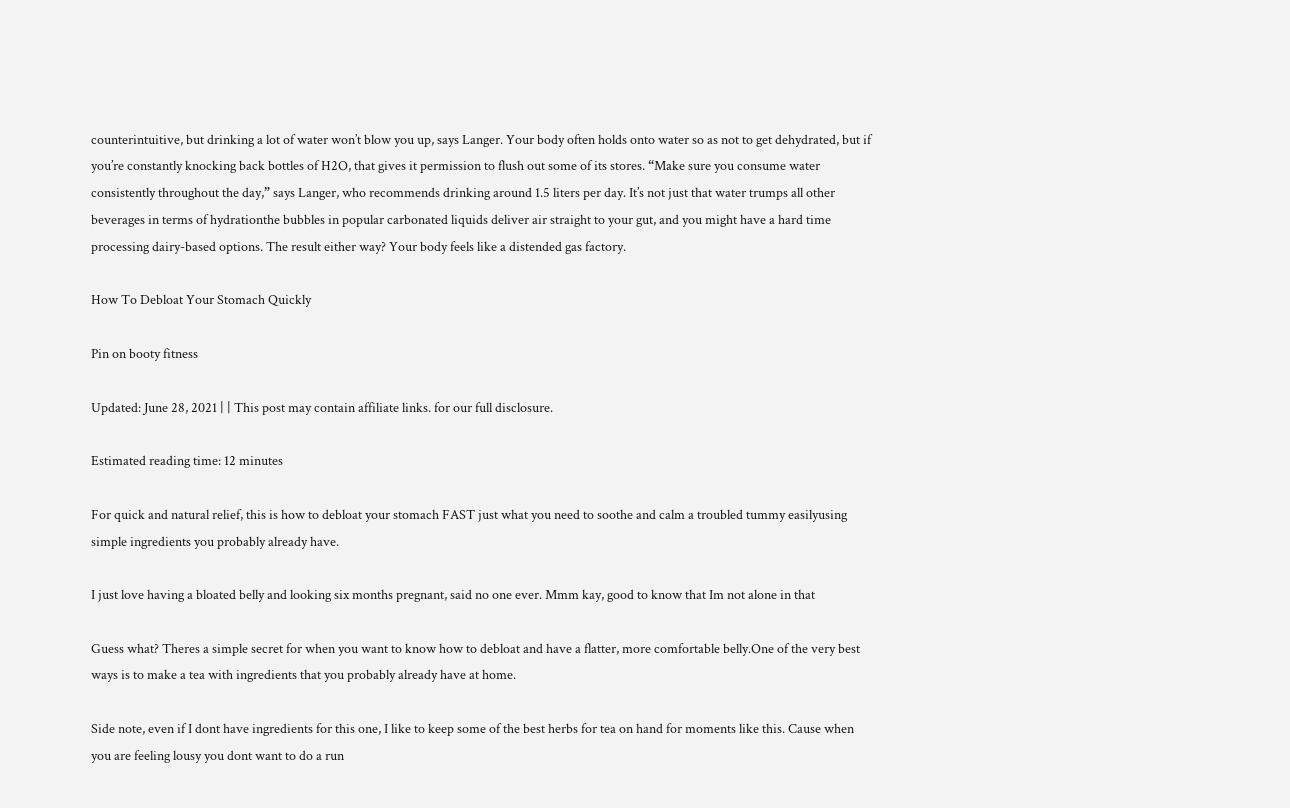counterintuitive, but drinking a lot of water won’t blow you up, says Langer. Your body often holds onto water so as not to get dehydrated, but if you’re constantly knocking back bottles of H2O, that gives it permission to flush out some of its stores. “Make sure you consume water consistently throughout the day,” says Langer, who recommends drinking around 1.5 liters per day. It’s not just that water trumps all other beverages in terms of hydrationthe bubbles in popular carbonated liquids deliver air straight to your gut, and you might have a hard time processing dairy-based options. The result either way? Your body feels like a distended gas factory.

How To Debloat Your Stomach Quickly

Pin on booty fitness

Updated: June 28, 2021 | | This post may contain affiliate links. for our full disclosure.

Estimated reading time: 12 minutes

For quick and natural relief, this is how to debloat your stomach FAST just what you need to soothe and calm a troubled tummy easilyusing simple ingredients you probably already have.

I just love having a bloated belly and looking six months pregnant, said no one ever. Mmm kay, good to know that Im not alone in that

Guess what? Theres a simple secret for when you want to know how to debloat and have a flatter, more comfortable belly.One of the very best ways is to make a tea with ingredients that you probably already have at home.

Side note, even if I dont have ingredients for this one, I like to keep some of the best herbs for tea on hand for moments like this. Cause when you are feeling lousy you dont want to do a run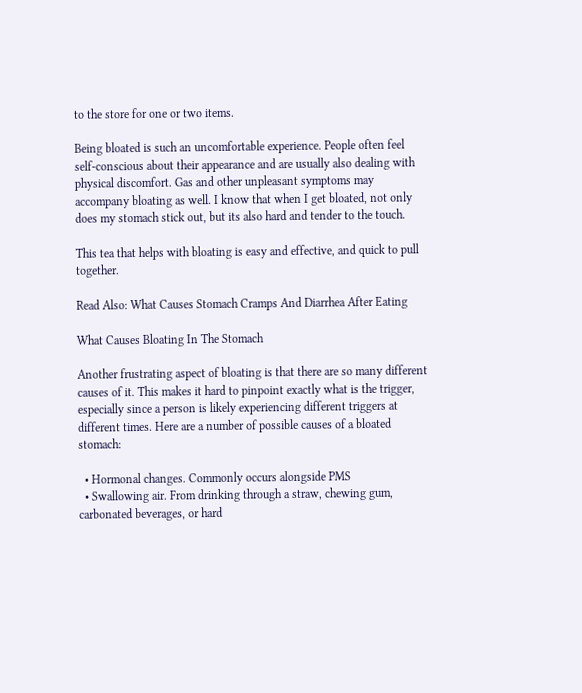to the store for one or two items.

Being bloated is such an uncomfortable experience. People often feel self-conscious about their appearance and are usually also dealing with physical discomfort. Gas and other unpleasant symptoms may accompany bloating as well. I know that when I get bloated, not only does my stomach stick out, but its also hard and tender to the touch.

This tea that helps with bloating is easy and effective, and quick to pull together.

Read Also: What Causes Stomach Cramps And Diarrhea After Eating

What Causes Bloating In The Stomach

Another frustrating aspect of bloating is that there are so many different causes of it. This makes it hard to pinpoint exactly what is the trigger, especially since a person is likely experiencing different triggers at different times. Here are a number of possible causes of a bloated stomach:

  • Hormonal changes. Commonly occurs alongside PMS
  • Swallowing air. From drinking through a straw, chewing gum, carbonated beverages, or hard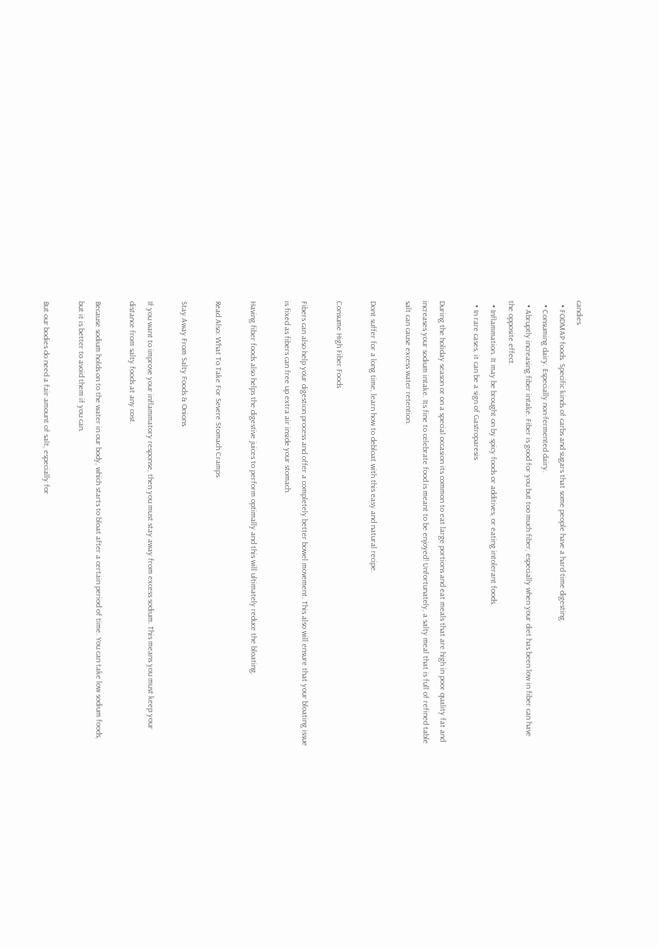candies
  • FODMAP foods. Specific kinds of carbs and sugars that some people have a hard time digesting.
  • Consuming dairy. Especially non-fermented dairy.
  • Abruptly increasing fiber intake. Fiber is good for you but too much fiber, especially when your diet has been low in fiber can have the opposite effect.
  • Inflammation. It may be brought on by spicy foods or additives, or eating intolerant foods.
  • In rare cases, it can be a sign of Gastroparesis

During the holiday season or on a special occasion its common to eat large portions and eat meals that are high in poor quality fat and increases your sodium intake. Its fine to celebrate food is meant to be enjoyed! Unfortunately, a salty meal that is full of refined table salt can cause excess water retention.

Dont suffer for a long time, learn how to debloat with this easy and natural recipe.

Consume High Fiber Foods

Fibers can also help your digestion process and offer a completely better bowel movement. This also will ensure that your bloating issue is fixed as fibers can free up extra air inside your stomach.

Having fiber foods also helps the digestive juices to perform optimally and this will ultimately reduce the bloating.

Read Also: What To Take For Severe Stomach Cramps

Stay Away From Salty Foods & Onions

If you want to improve your inflammatory response, then you must stay away from excess sodium. This means you must keep your distance from salty foods at any cost.

Because sodium holds on to the water in our body, which starts to bloat after a certain period of time. You can take low sodium foods, but it is better to avoid them if you can.

But our bodies do need a fair amount of salt, especially for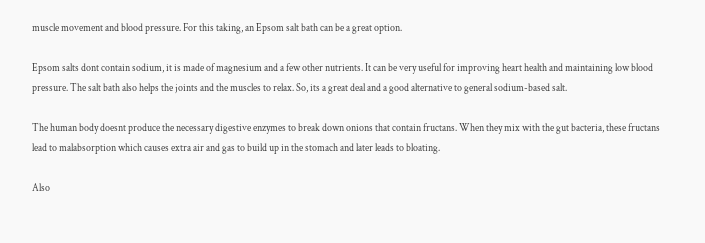muscle movement and blood pressure. For this taking, an Epsom salt bath can be a great option.

Epsom salts dont contain sodium, it is made of magnesium and a few other nutrients. It can be very useful for improving heart health and maintaining low blood pressure. The salt bath also helps the joints and the muscles to relax. So, its a great deal and a good alternative to general sodium-based salt.

The human body doesnt produce the necessary digestive enzymes to break down onions that contain fructans. When they mix with the gut bacteria, these fructans lead to malabsorption which causes extra air and gas to build up in the stomach and later leads to bloating.

Also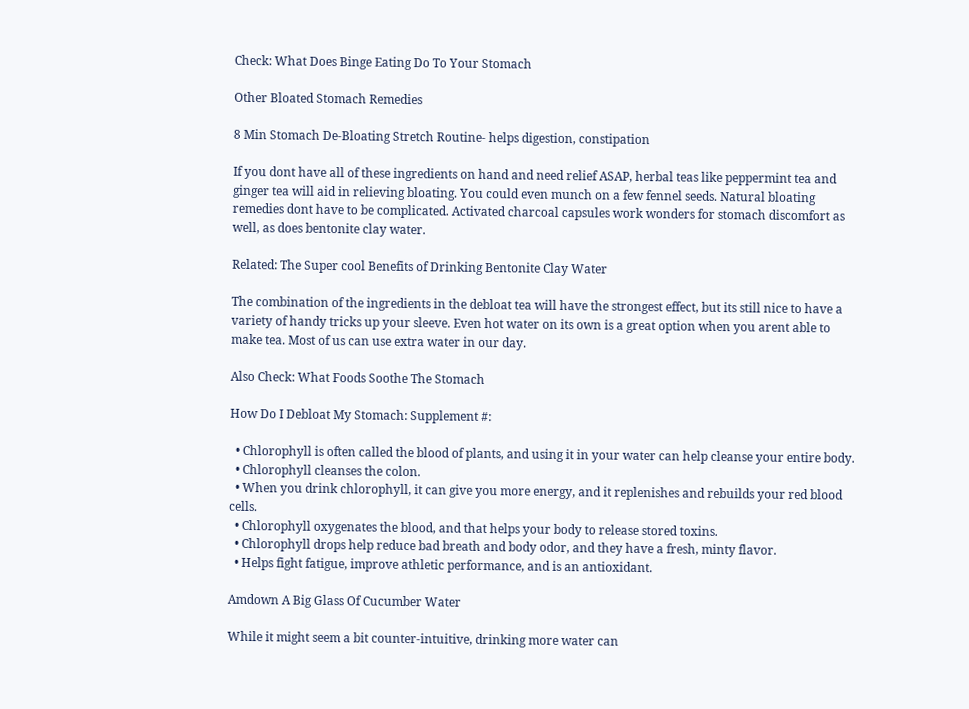Check: What Does Binge Eating Do To Your Stomach

Other Bloated Stomach Remedies

8 Min Stomach De-Bloating Stretch Routine- helps digestion, constipation

If you dont have all of these ingredients on hand and need relief ASAP, herbal teas like peppermint tea and ginger tea will aid in relieving bloating. You could even munch on a few fennel seeds. Natural bloating remedies dont have to be complicated. Activated charcoal capsules work wonders for stomach discomfort as well, as does bentonite clay water.

Related: The Super cool Benefits of Drinking Bentonite Clay Water

The combination of the ingredients in the debloat tea will have the strongest effect, but its still nice to have a variety of handy tricks up your sleeve. Even hot water on its own is a great option when you arent able to make tea. Most of us can use extra water in our day.

Also Check: What Foods Soothe The Stomach

How Do I Debloat My Stomach: Supplement #:

  • Chlorophyll is often called the blood of plants, and using it in your water can help cleanse your entire body.
  • Chlorophyll cleanses the colon.
  • When you drink chlorophyll, it can give you more energy, and it replenishes and rebuilds your red blood cells.
  • Chlorophyll oxygenates the blood, and that helps your body to release stored toxins.
  • Chlorophyll drops help reduce bad breath and body odor, and they have a fresh, minty flavor.
  • Helps fight fatigue, improve athletic performance, and is an antioxidant.

Amdown A Big Glass Of Cucumber Water

While it might seem a bit counter-intuitive, drinking more water can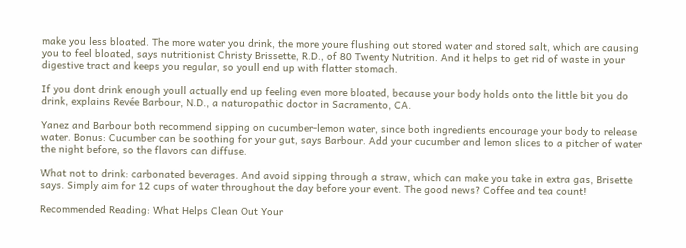make you less bloated. The more water you drink, the more youre flushing out stored water and stored salt, which are causing you to feel bloated, says nutritionist Christy Brissette, R.D., of 80 Twenty Nutrition. And it helps to get rid of waste in your digestive tract and keeps you regular, so youll end up with flatter stomach.

If you dont drink enough youll actually end up feeling even more bloated, because your body holds onto the little bit you do drink, explains Revée Barbour, N.D., a naturopathic doctor in Sacramento, CA.

Yanez and Barbour both recommend sipping on cucumber-lemon water, since both ingredients encourage your body to release water. Bonus: Cucumber can be soothing for your gut, says Barbour. Add your cucumber and lemon slices to a pitcher of water the night before, so the flavors can diffuse.

What not to drink: carbonated beverages. And avoid sipping through a straw, which can make you take in extra gas, Brisette says. Simply aim for 12 cups of water throughout the day before your event. The good news? Coffee and tea count!

Recommended Reading: What Helps Clean Out Your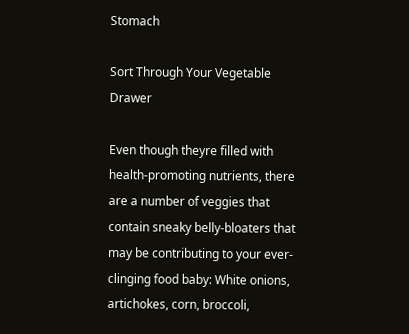Stomach

Sort Through Your Vegetable Drawer

Even though theyre filled with health-promoting nutrients, there are a number of veggies that contain sneaky belly-bloaters that may be contributing to your ever-clinging food baby: White onions, artichokes, corn, broccoli,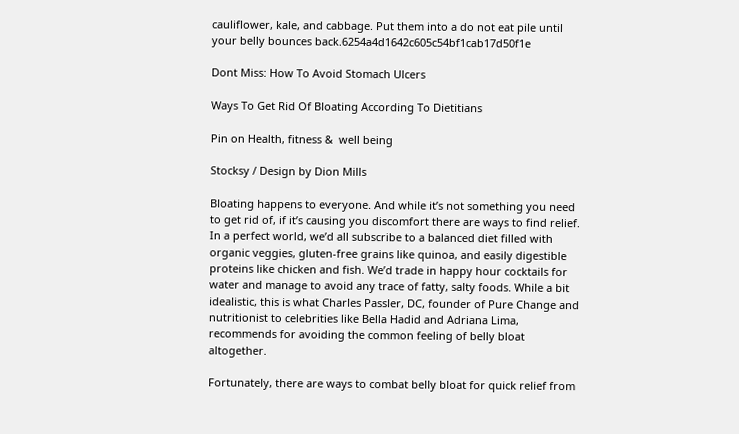cauliflower, kale, and cabbage. Put them into a do not eat pile until your belly bounces back.6254a4d1642c605c54bf1cab17d50f1e

Dont Miss: How To Avoid Stomach Ulcers

Ways To Get Rid Of Bloating According To Dietitians

Pin on Health, fitness &  well being

Stocksy / Design by Dion Mills

Bloating happens to everyone. And while it’s not something you need to get rid of, if it’s causing you discomfort there are ways to find relief. In a perfect world, we’d all subscribe to a balanced diet filled with organic veggies, gluten-free grains like quinoa, and easily digestible proteins like chicken and fish. We’d trade in happy hour cocktails for water and manage to avoid any trace of fatty, salty foods. While a bit idealistic, this is what Charles Passler, DC, founder of Pure Change and nutritionist to celebrities like Bella Hadid and Adriana Lima, recommends for avoiding the common feeling of belly bloat altogether.

Fortunately, there are ways to combat belly bloat for quick relief from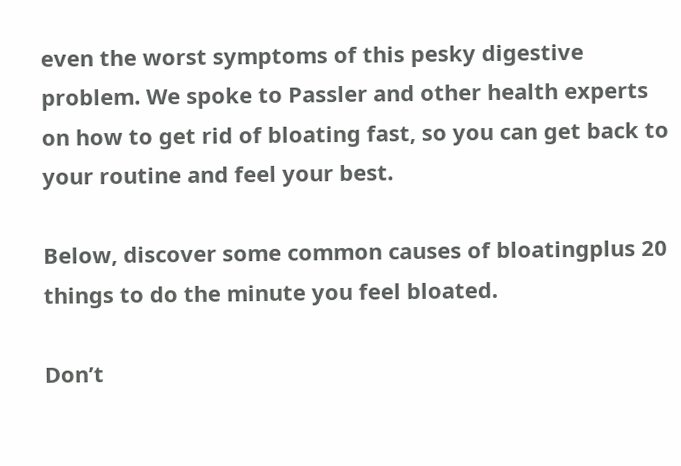even the worst symptoms of this pesky digestive problem. We spoke to Passler and other health experts on how to get rid of bloating fast, so you can get back to your routine and feel your best.

Below, discover some common causes of bloatingplus 20 things to do the minute you feel bloated.

Don’t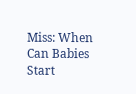Miss: When Can Babies Start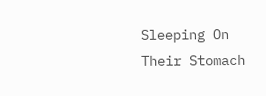Sleeping On Their Stomach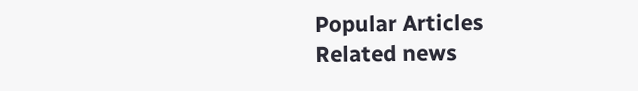Popular Articles
Related news